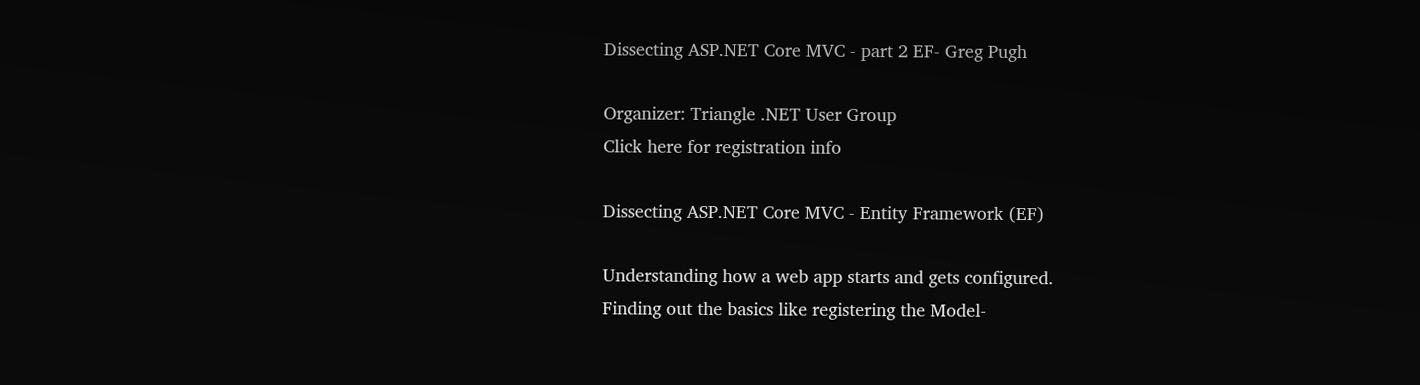Dissecting ASP.NET Core MVC - part 2 EF- Greg Pugh

Organizer: Triangle .NET User Group
Click here for registration info

Dissecting ASP.NET Core MVC - Entity Framework (EF)

Understanding how a web app starts and gets configured.
Finding out the basics like registering the Model-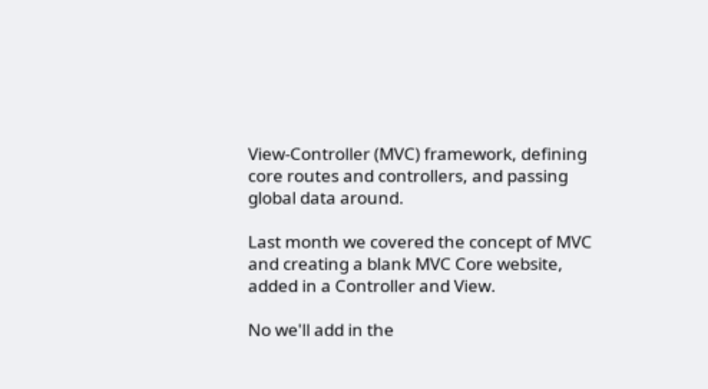View-Controller (MVC) framework, defining core routes and controllers, and passing global data around.

Last month we covered the concept of MVC and creating a blank MVC Core website, added in a Controller and View.

No we'll add in the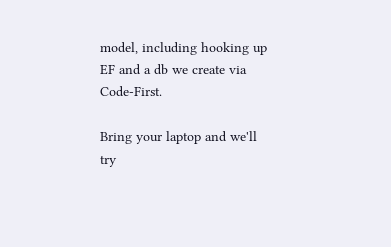model, including hooking up EF and a db we create via Code-First.

Bring your laptop and we'll try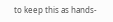to keep this as hands-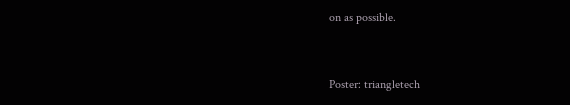on as possible.


Poster: triangletech